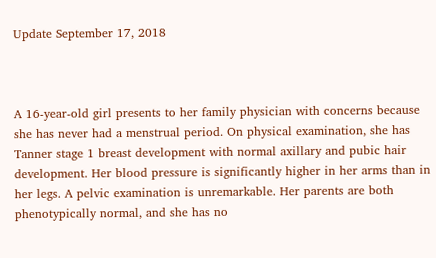Update September 17, 2018



A 16-year-old girl presents to her family physician with concerns because she has never had a menstrual period. On physical examination, she has Tanner stage 1 breast development with normal axillary and pubic hair development. Her blood pressure is significantly higher in her arms than in her legs. A pelvic examination is unremarkable. Her parents are both phenotypically normal, and she has no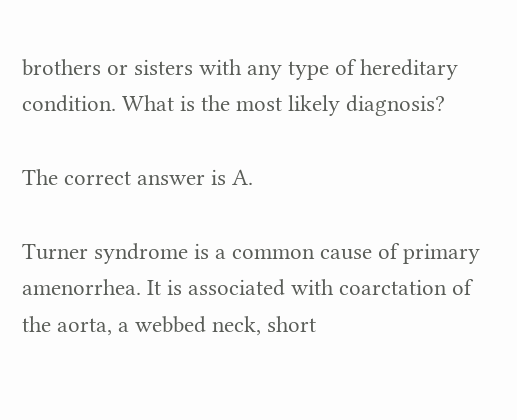brothers or sisters with any type of hereditary condition. What is the most likely diagnosis?

The correct answer is A.

Turner syndrome is a common cause of primary amenorrhea. It is associated with coarctation of the aorta, a webbed neck, short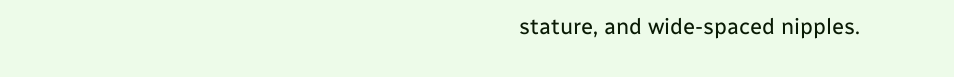stature, and wide-spaced nipples.